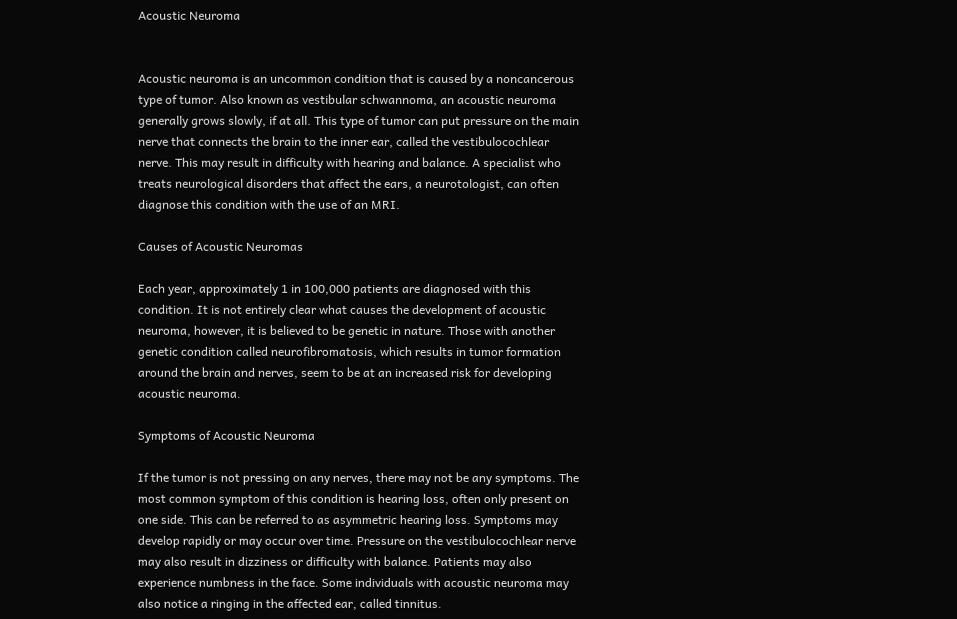Acoustic Neuroma


Acoustic neuroma is an uncommon condition that is caused by a noncancerous type of tumor. Also known as vestibular schwannoma, an acoustic neuroma generally grows slowly, if at all. This type of tumor can put pressure on the main nerve that connects the brain to the inner ear, called the vestibulocochlear nerve. This may result in difficulty with hearing and balance. A specialist who treats neurological disorders that affect the ears, a neurotologist, can often diagnose this condition with the use of an MRI.

Causes of Acoustic Neuromas

Each year, approximately 1 in 100,000 patients are diagnosed with this condition. It is not entirely clear what causes the development of acoustic neuroma, however, it is believed to be genetic in nature. Those with another genetic condition called neurofibromatosis, which results in tumor formation around the brain and nerves, seem to be at an increased risk for developing acoustic neuroma.

Symptoms of Acoustic Neuroma

If the tumor is not pressing on any nerves, there may not be any symptoms. The most common symptom of this condition is hearing loss, often only present on one side. This can be referred to as asymmetric hearing loss. Symptoms may develop rapidly or may occur over time. Pressure on the vestibulocochlear nerve may also result in dizziness or difficulty with balance. Patients may also experience numbness in the face. Some individuals with acoustic neuroma may also notice a ringing in the affected ear, called tinnitus.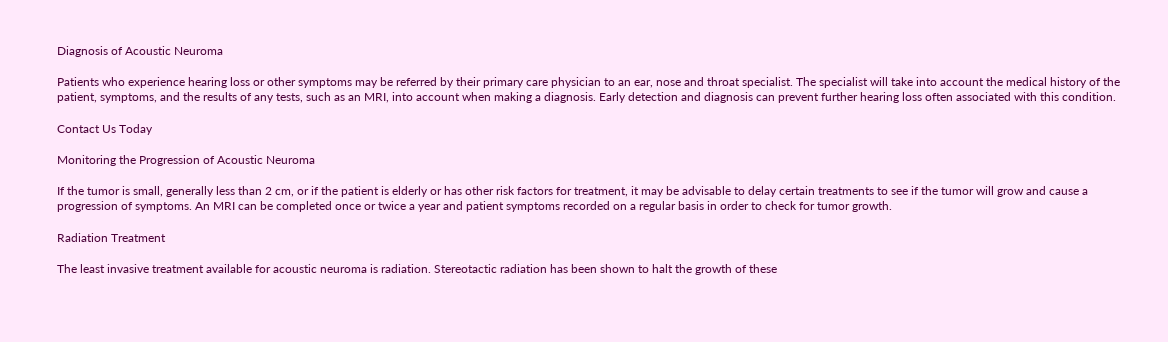Diagnosis of Acoustic Neuroma

Patients who experience hearing loss or other symptoms may be referred by their primary care physician to an ear, nose and throat specialist. The specialist will take into account the medical history of the patient, symptoms, and the results of any tests, such as an MRI, into account when making a diagnosis. Early detection and diagnosis can prevent further hearing loss often associated with this condition.

Contact Us Today

Monitoring the Progression of Acoustic Neuroma

If the tumor is small, generally less than 2 cm, or if the patient is elderly or has other risk factors for treatment, it may be advisable to delay certain treatments to see if the tumor will grow and cause a progression of symptoms. An MRI can be completed once or twice a year and patient symptoms recorded on a regular basis in order to check for tumor growth.

Radiation Treatment

The least invasive treatment available for acoustic neuroma is radiation. Stereotactic radiation has been shown to halt the growth of these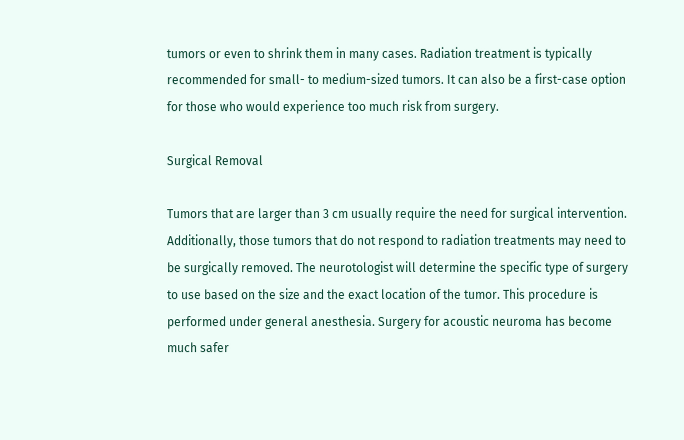tumors or even to shrink them in many cases. Radiation treatment is typically recommended for small- to medium-sized tumors. It can also be a first-case option for those who would experience too much risk from surgery.

Surgical Removal

Tumors that are larger than 3 cm usually require the need for surgical intervention. Additionally, those tumors that do not respond to radiation treatments may need to be surgically removed. The neurotologist will determine the specific type of surgery to use based on the size and the exact location of the tumor. This procedure is performed under general anesthesia. Surgery for acoustic neuroma has become much safer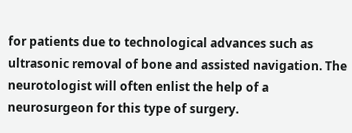for patients due to technological advances such as ultrasonic removal of bone and assisted navigation. The neurotologist will often enlist the help of a neurosurgeon for this type of surgery.